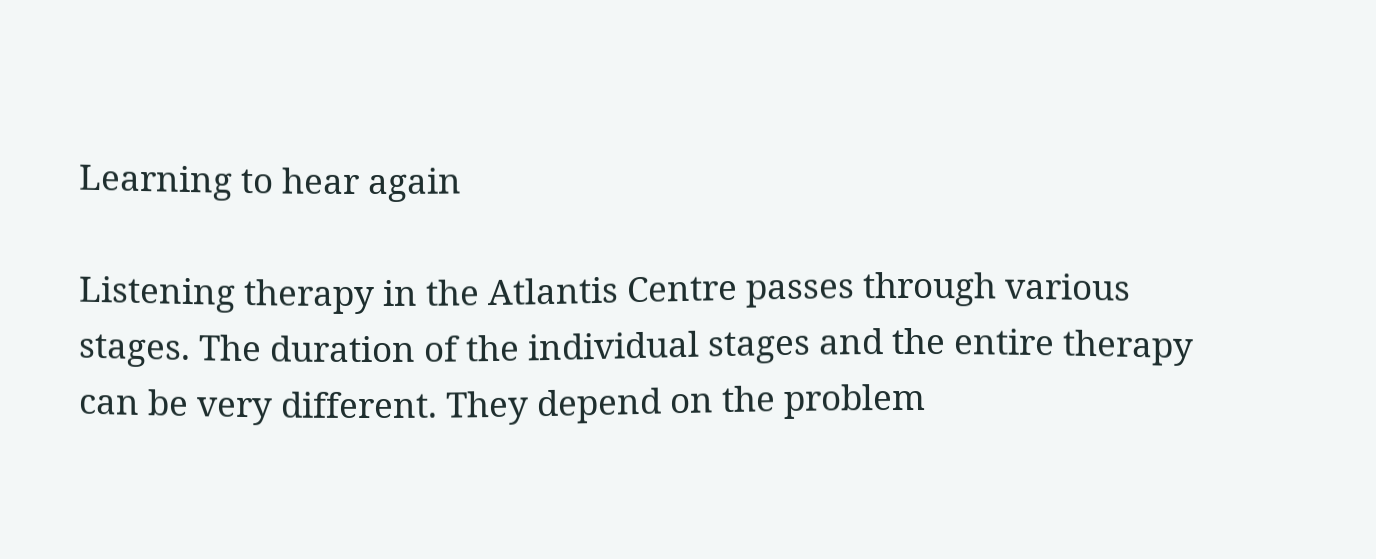Learning to hear again

Listening therapy in the Atlantis Centre passes through various stages. The duration of the individual stages and the entire therapy can be very different. They depend on the problem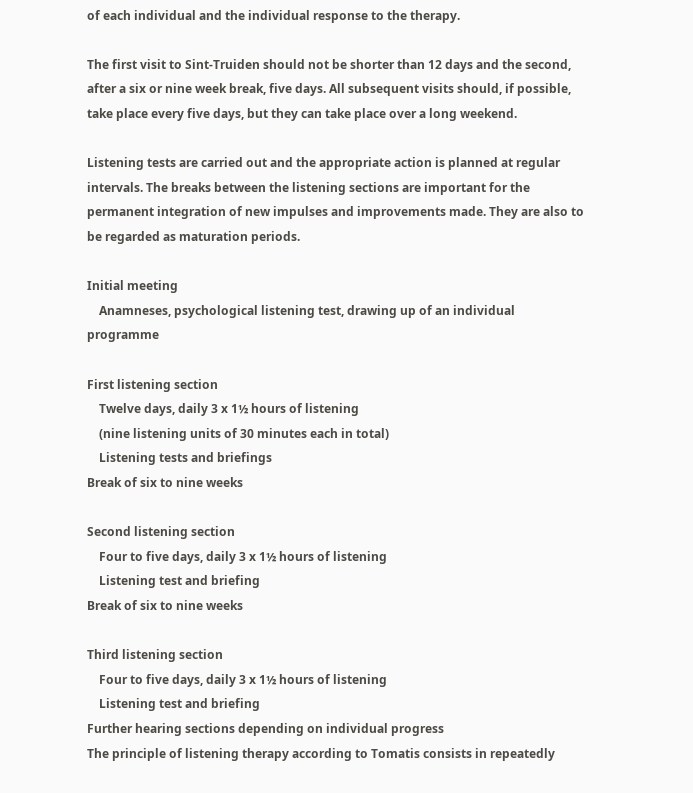of each individual and the individual response to the therapy.

The first visit to Sint-Truiden should not be shorter than 12 days and the second, after a six or nine week break, five days. All subsequent visits should, if possible, take place every five days, but they can take place over a long weekend.

Listening tests are carried out and the appropriate action is planned at regular intervals. The breaks between the listening sections are important for the permanent integration of new impulses and improvements made. They are also to be regarded as maturation periods.

Initial meeting
    Anamneses, psychological listening test, drawing up of an individual programme

First listening section
    Twelve days, daily 3 x 1½ hours of listening
    (nine listening units of 30 minutes each in total)
    Listening tests and briefings
Break of six to nine weeks

Second listening section
    Four to five days, daily 3 x 1½ hours of listening
    Listening test and briefing
Break of six to nine weeks

Third listening section
    Four to five days, daily 3 x 1½ hours of listening
    Listening test and briefing
Further hearing sections depending on individual progress
The principle of listening therapy according to Tomatis consists in repeatedly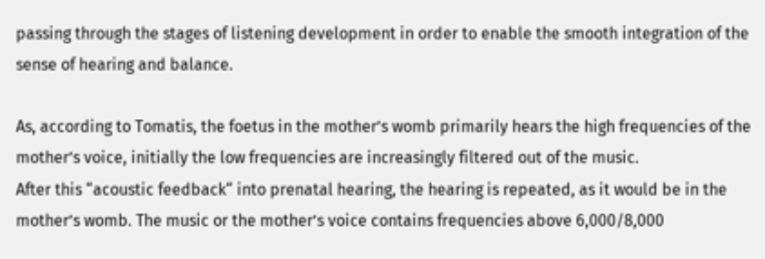passing through the stages of listening development in order to enable the smooth integration of the sense of hearing and balance.

As, according to Tomatis, the foetus in the mother’s womb primarily hears the high frequencies of the mother’s voice, initially the low frequencies are increasingly filtered out of the music.
After this “acoustic feedback“ into prenatal hearing, the hearing is repeated, as it would be in the mother’s womb. The music or the mother’s voice contains frequencies above 6,000/8,000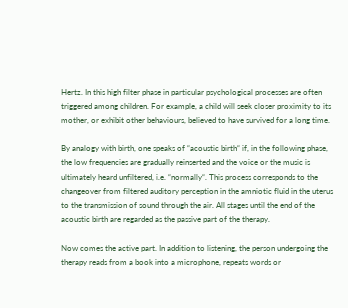Hertz. In this high filter phase in particular psychological processes are often triggered among children. For example, a child will seek closer proximity to its mother, or exhibit other behaviours, believed to have survived for a long time.

By analogy with birth, one speaks of “acoustic birth“ if, in the following phase, the low frequencies are gradually reinserted and the voice or the music is ultimately heard unfiltered, i.e. “normally“. This process corresponds to the changeover from filtered auditory perception in the amniotic fluid in the uterus to the transmission of sound through the air. All stages until the end of the acoustic birth are regarded as the passive part of the therapy.

Now comes the active part. In addition to listening, the person undergoing the therapy reads from a book into a microphone, repeats words or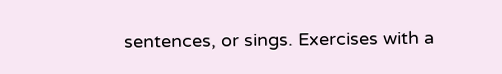sentences, or sings. Exercises with a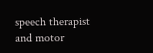speech therapist and motor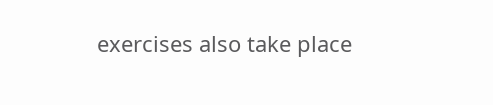exercises also take place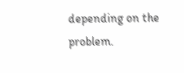depending on the problem.